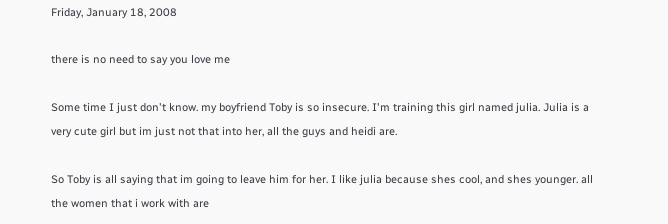Friday, January 18, 2008

there is no need to say you love me

Some time I just don't know. my boyfriend Toby is so insecure. I'm training this girl named julia. Julia is a very cute girl but im just not that into her, all the guys and heidi are.

So Toby is all saying that im going to leave him for her. I like julia because shes cool, and shes younger. all the women that i work with are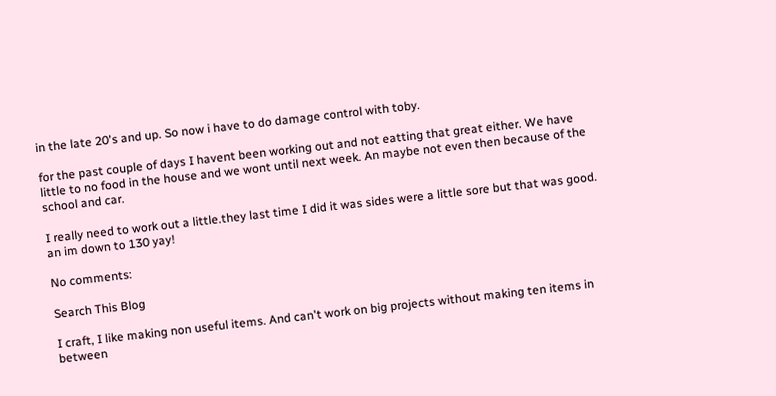in the late 20's and up. So now i have to do damage control with toby.

for the past couple of days I havent been working out and not eatting that great either. We have little to no food in the house and we wont until next week. An maybe not even then because of the school and car.

I really need to work out a little.they last time I did it was sides were a little sore but that was good. an im down to 130 yay!

No comments:

Search This Blog

I craft, I like making non useful items. And can't work on big projects without making ten items in between